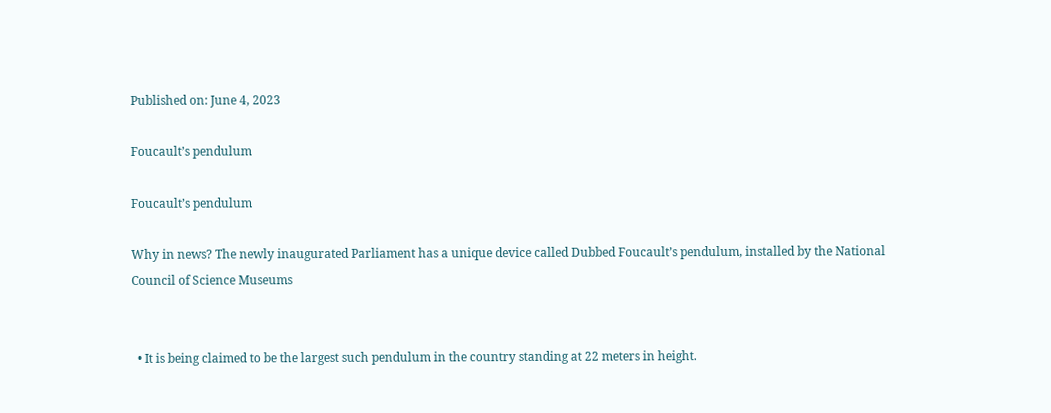Published on: June 4, 2023

Foucault’s pendulum

Foucault’s pendulum

Why in news? The newly inaugurated Parliament has a unique device called Dubbed Foucault’s pendulum, installed by the National Council of Science Museums


  • It is being claimed to be the largest such pendulum in the country standing at 22 meters in height.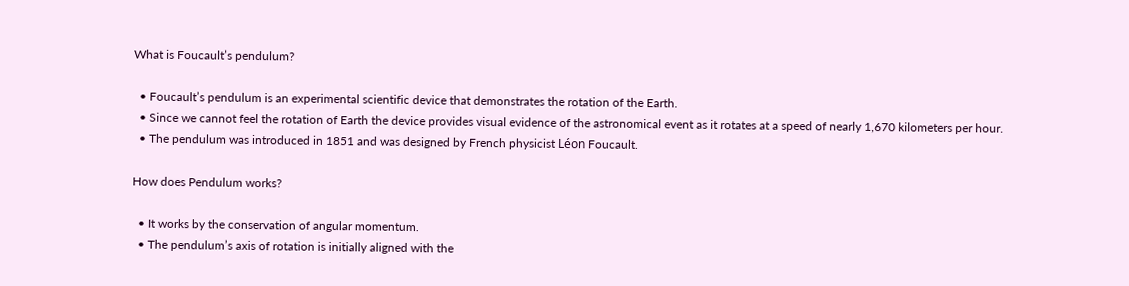What is Foucault’s pendulum?

  • Foucault’s pendulum is an experimental scientific device that demonstrates the rotation of the Earth.
  • Since we cannot feel the rotation of Earth the device provides visual evidence of the astronomical event as it rotates at a speed of nearly 1,670 kilometers per hour.
  • The pendulum was introduced in 1851 and was designed by French physicist Léon Foucault.

How does Pendulum works?

  • It works by the conservation of angular momentum.
  • The pendulum’s axis of rotation is initially aligned with the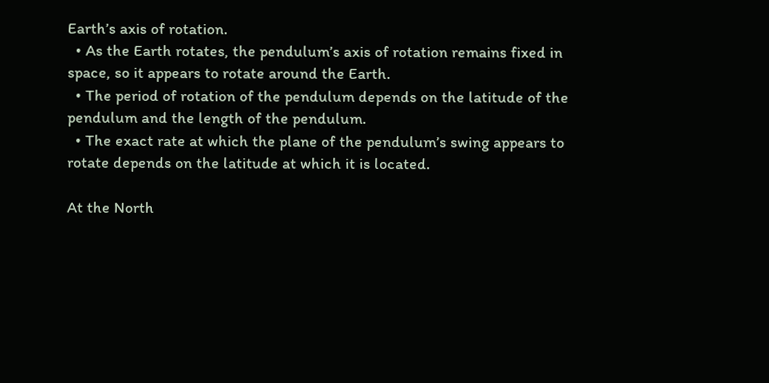Earth’s axis of rotation.
  • As the Earth rotates, the pendulum’s axis of rotation remains fixed in space, so it appears to rotate around the Earth.
  • The period of rotation of the pendulum depends on the latitude of the pendulum and the length of the pendulum.
  • The exact rate at which the plane of the pendulum’s swing appears to rotate depends on the latitude at which it is located.

At the North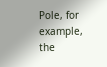Pole, for example, the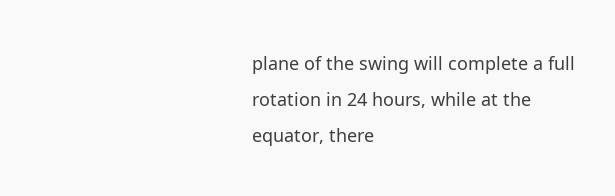plane of the swing will complete a full rotation in 24 hours, while at the equator, there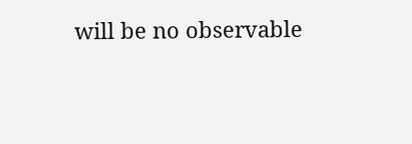will be no observable